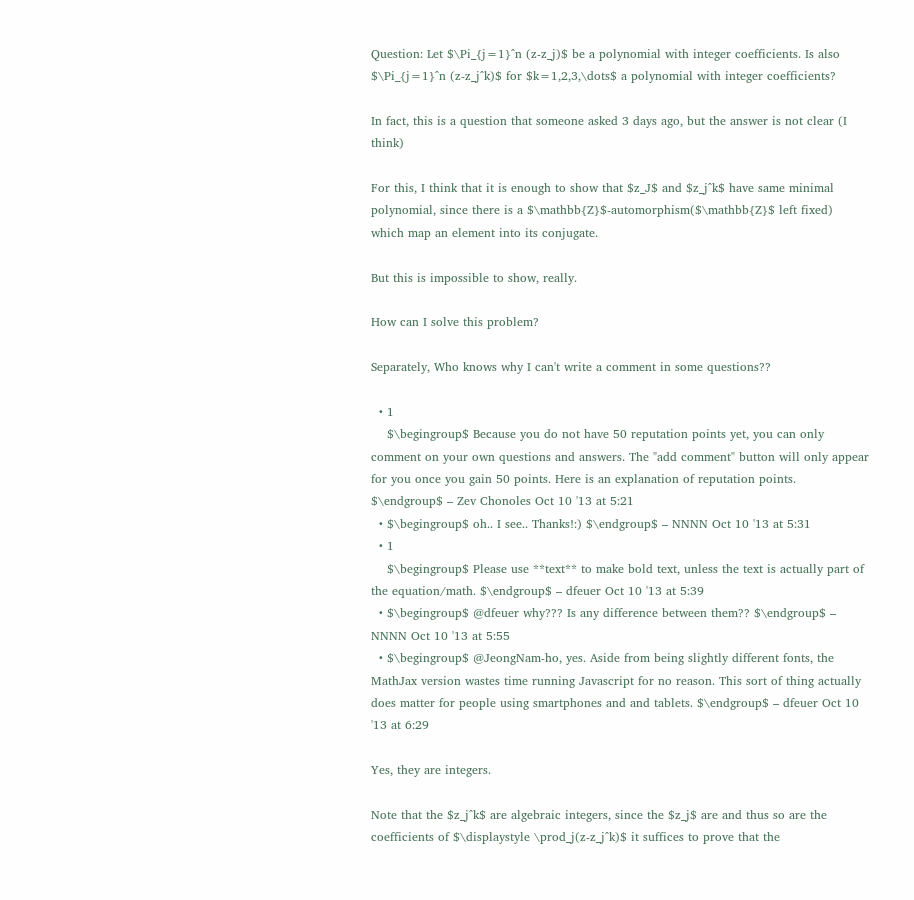Question: Let $\Pi_{j=1}^n (z-z_j)$ be a polynomial with integer coefficients. Is also $\Pi_{j=1}^n (z-z_j^k)$ for $k=1,2,3,\dots$ a polynomial with integer coefficients?

In fact, this is a question that someone asked 3 days ago, but the answer is not clear (I think)

For this, I think that it is enough to show that $z_J$ and $z_j^k$ have same minimal polynomial, since there is a $\mathbb{Z}$-automorphism($\mathbb{Z}$ left fixed) which map an element into its conjugate.

But this is impossible to show, really.

How can I solve this problem?

Separately, Who knows why I can't write a comment in some questions??

  • 1
    $\begingroup$ Because you do not have 50 reputation points yet, you can only comment on your own questions and answers. The "add comment" button will only appear for you once you gain 50 points. Here is an explanation of reputation points. $\endgroup$ – Zev Chonoles Oct 10 '13 at 5:21
  • $\begingroup$ oh.. I see.. Thanks!:) $\endgroup$ – NNNN Oct 10 '13 at 5:31
  • 1
    $\begingroup$ Please use **text** to make bold text, unless the text is actually part of the equation/math. $\endgroup$ – dfeuer Oct 10 '13 at 5:39
  • $\begingroup$ @dfeuer why??? Is any difference between them?? $\endgroup$ – NNNN Oct 10 '13 at 5:55
  • $\begingroup$ @JeongNam-ho, yes. Aside from being slightly different fonts, the MathJax version wastes time running Javascript for no reason. This sort of thing actually does matter for people using smartphones and and tablets. $\endgroup$ – dfeuer Oct 10 '13 at 6:29

Yes, they are integers.

Note that the $z_j^k$ are algebraic integers, since the $z_j$ are and thus so are the coefficients of $\displaystyle \prod_j(z-z_j^k)$ it suffices to prove that the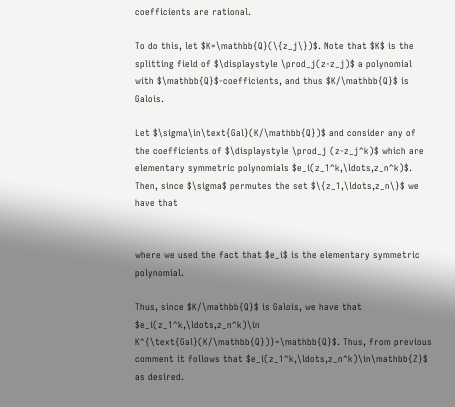coefficients are rational.

To do this, let $K=\mathbb{Q}(\{z_j\})$. Note that $K$ is the splitting field of $\displaystyle \prod_j(z-z_j)$ a polynomial with $\mathbb{Q}$-coefficients, and thus $K/\mathbb{Q}$ is Galois.

Let $\sigma\in\text{Gal}(K/\mathbb{Q})$ and consider any of the coefficients of $\displaystyle \prod_j (z-z_j^k)$ which are elementary symmetric polynomials $e_i(z_1^k,\ldots,z_n^k)$. Then, since $\sigma$ permutes the set $\{z_1,\ldots,z_n\}$ we have that


where we used the fact that $e_i$ is the elementary symmetric polynomial.

Thus, since $K/\mathbb{Q}$ is Galois, we have that $e_i(z_1^k,\ldots,z_n^k)\in K^{\text{Gal}(K/\mathbb{Q})}=\mathbb{Q}$. Thus, from previous comment it follows that $e_i(z_1^k,\ldots,z_n^k)\in\mathbb{Z}$ as desired.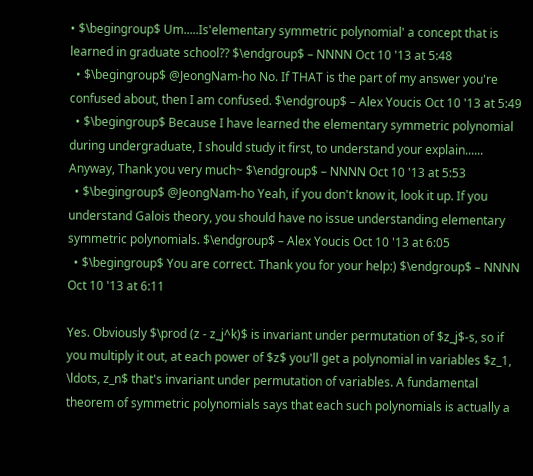• $\begingroup$ Um.....Is'elementary symmetric polynomial' a concept that is learned in graduate school?? $\endgroup$ – NNNN Oct 10 '13 at 5:48
  • $\begingroup$ @JeongNam-ho No. If THAT is the part of my answer you're confused about, then I am confused. $\endgroup$ – Alex Youcis Oct 10 '13 at 5:49
  • $\begingroup$ Because I have learned the elementary symmetric polynomial during undergraduate, I should study it first, to understand your explain...... Anyway, Thank you very much~ $\endgroup$ – NNNN Oct 10 '13 at 5:53
  • $\begingroup$ @JeongNam-ho Yeah, if you don't know it, look it up. If you understand Galois theory, you should have no issue understanding elementary symmetric polynomials. $\endgroup$ – Alex Youcis Oct 10 '13 at 6:05
  • $\begingroup$ You are correct. Thank you for your help:) $\endgroup$ – NNNN Oct 10 '13 at 6:11

Yes. Obviously $\prod (z - z_j^k)$ is invariant under permutation of $z_j$-s, so if you multiply it out, at each power of $z$ you'll get a polynomial in variables $z_1, \ldots, z_n$ that's invariant under permutation of variables. A fundamental theorem of symmetric polynomials says that each such polynomials is actually a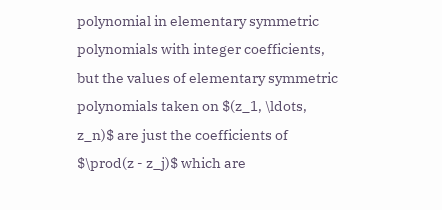polynomial in elementary symmetric polynomials with integer coefficients, but the values of elementary symmetric polynomials taken on $(z_1, \ldots, z_n)$ are just the coefficients of $\prod(z - z_j)$ which are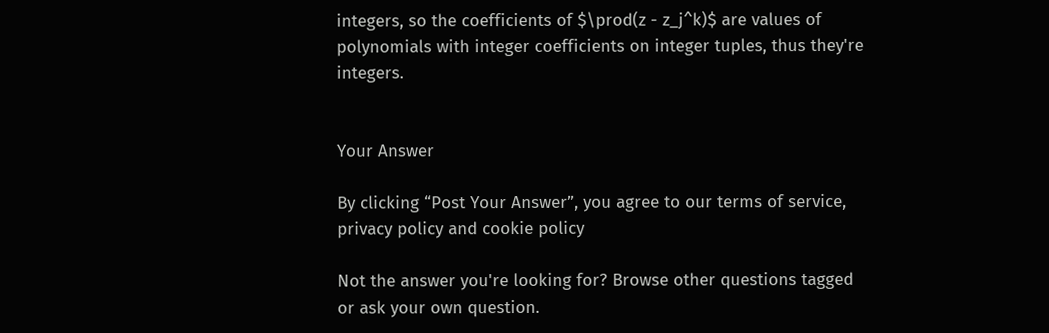integers, so the coefficients of $\prod(z - z_j^k)$ are values of polynomials with integer coefficients on integer tuples, thus they're integers.


Your Answer

By clicking “Post Your Answer”, you agree to our terms of service, privacy policy and cookie policy

Not the answer you're looking for? Browse other questions tagged or ask your own question.